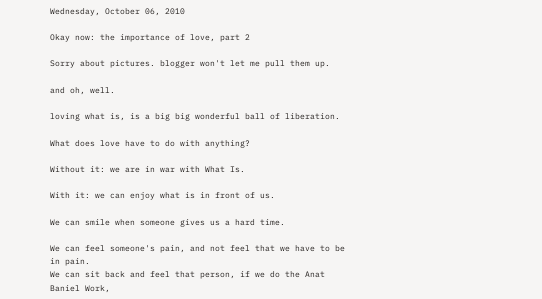Wednesday, October 06, 2010

Okay now: the importance of love, part 2

Sorry about pictures. blogger won't let me pull them up.

and oh, well.

loving what is, is a big big wonderful ball of liberation.

What does love have to do with anything?

Without it: we are in war with What Is.

With it: we can enjoy what is in front of us.

We can smile when someone gives us a hard time.

We can feel someone's pain, and not feel that we have to be in pain.
We can sit back and feel that person, if we do the Anat Baniel Work,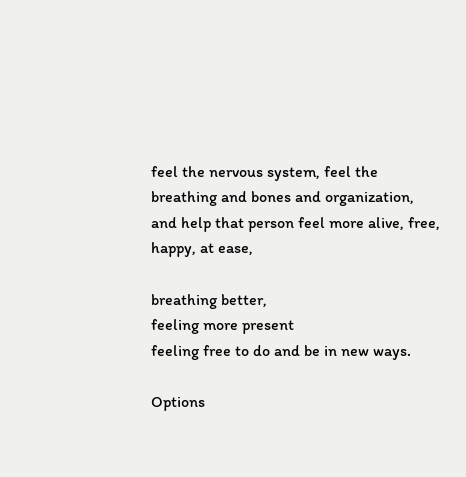feel the nervous system, feel the breathing and bones and organization,
and help that person feel more alive, free, happy, at ease,

breathing better,
feeling more present
feeling free to do and be in new ways.

Options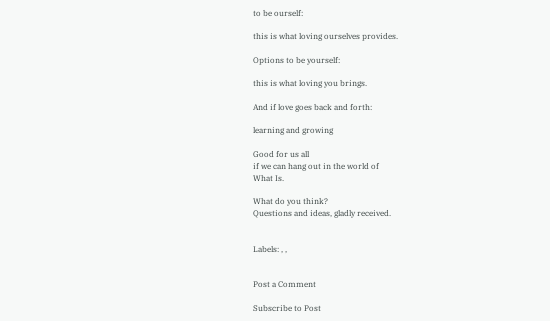to be ourself:

this is what loving ourselves provides.

Options to be yourself:

this is what loving you brings.

And if love goes back and forth:

learning and growing

Good for us all
if we can hang out in the world of
What Is.

What do you think?
Questions and ideas, gladly received.


Labels: , ,


Post a Comment

Subscribe to Post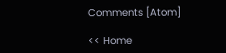Comments [Atom]

<< Home